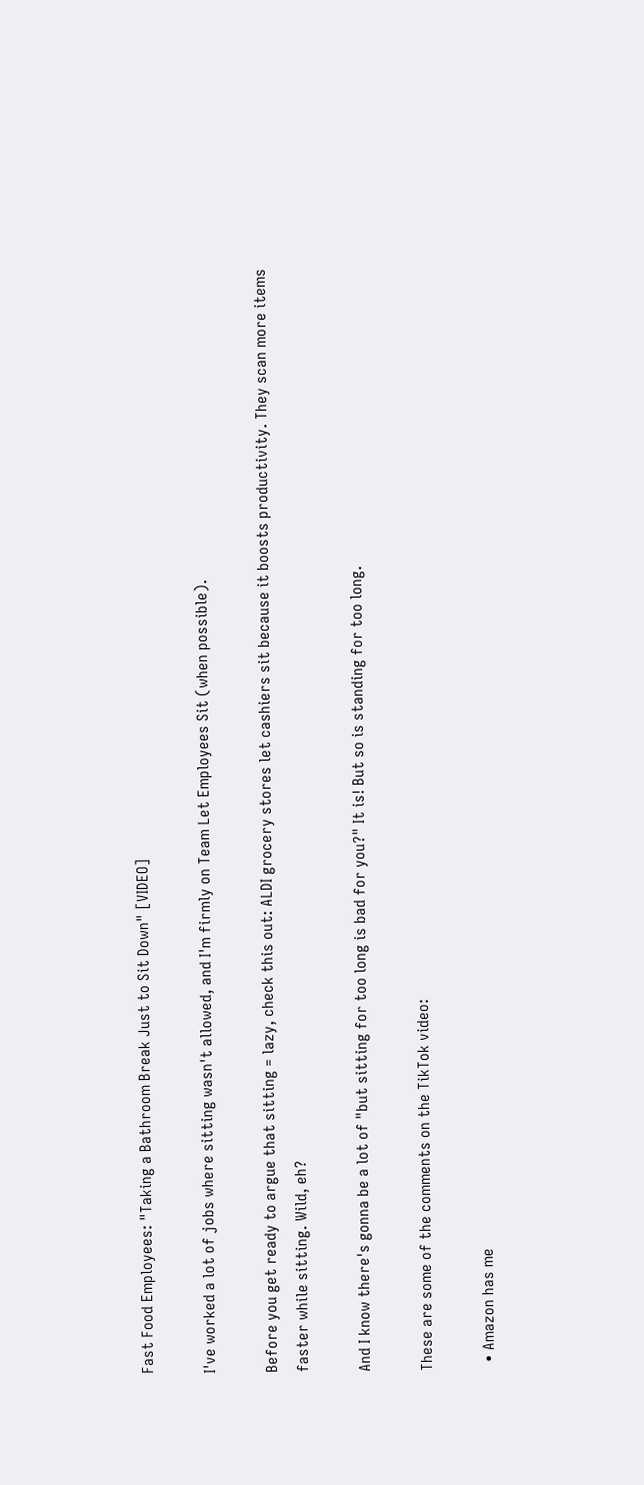Fast Food Employees: "Taking a Bathroom Break Just to Sit Down" [VIDEO]

I've worked a lot of jobs where sitting wasn't allowed, and I'm firmly on Team Let Employees Sit (when possible).

Before you get ready to argue that sitting = lazy, check this out: ALDI grocery stores let cashiers sit because it boosts productivity. They scan more items faster while sitting. Wild, eh?

And I know there's gonna be a lot of "but sitting for too long is bad for you?" It is! But so is standing for too long.

These are some of the comments on the TikTok video:

  • Amazon has me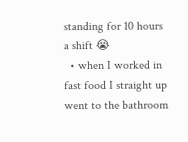standing for 10 hours a shift 😭
  • when I worked in fast food I straight up went to the bathroom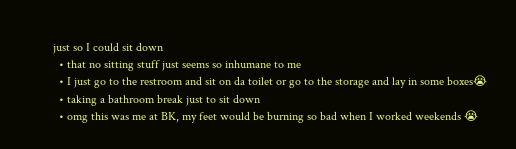just so I could sit down
  • that no sitting stuff just seems so inhumane to me
  • I just go to the restroom and sit on da toilet or go to the storage and lay in some boxes😭
  • taking a bathroom break just to sit down
  • omg this was me at BK, my feet would be burning so bad when I worked weekends 😭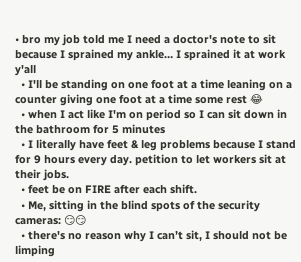• bro my job told me I need a doctor's note to sit because I sprained my ankle… I sprained it at work y'all
  • I'll be standing on one foot at a time leaning on a counter giving one foot at a time some rest 😂
  • when I act like I'm on period so I can sit down in the bathroom for 5 minutes
  • I literally have feet & leg problems because I stand for 9 hours every day. petition to let workers sit at their jobs.
  • feet be on FIRE after each shift.
  • Me, sitting in the blind spots of the security cameras: 😏😏
  • there's no reason why I can’t sit, I should not be limping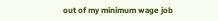out of my minimum wage job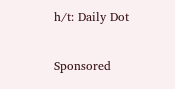h/t: Daily Dot

Sponsored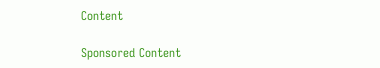Content

Sponsored Content